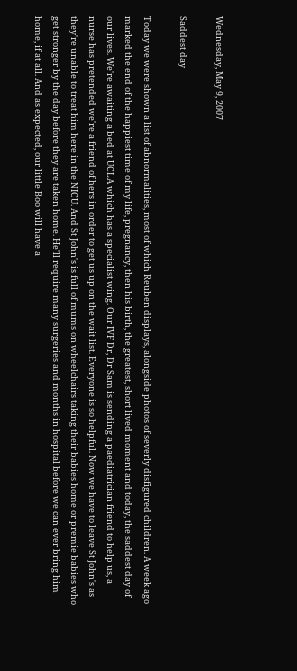Wednesday, May 9, 2007

Saddest day

Today we were shown a list of abnormalities, most of which Reuben displays, alongside photos of severly disfigured children. A week ago marked the end of the happiest time of my life, pregnancy, then his birth, the greatest, short lived moment and today, the saddest day of our lives. We're awaiting a bed at UCLA which has a specialist wing. Our IVF Dr, Dr Sam is sending a paediatrician friend to help us, a nurse has pretended we're a friend of hers in order to get us up on the wait list. Everyone is so helpful. Now we have to leave St John's as they're unable to treat him here in the NICU. And St John's is full of mums on wheelchairs taking their babies home or premie babies who get stronger by the day before they are taken home. He'll require many surgeries and months in hospital before we can ever bring him home, if at all. And as expected, our little Boo will have a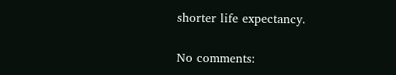shorter life expectancy.

No comments: